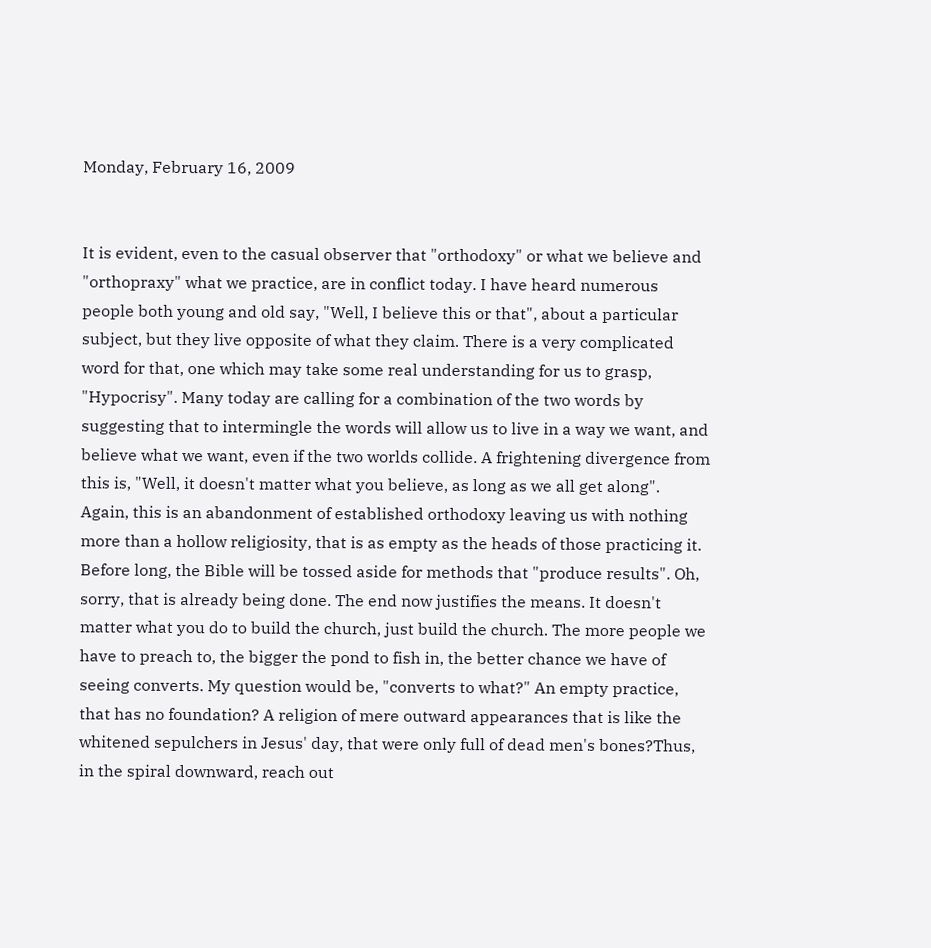Monday, February 16, 2009


It is evident, even to the casual observer that "orthodoxy" or what we believe and "orthopraxy" what we practice, are in conflict today. I have heard numerous people both young and old say, "Well, I believe this or that", about a particular subject, but they live opposite of what they claim. There is a very complicated word for that, one which may take some real understanding for us to grasp, "Hypocrisy". Many today are calling for a combination of the two words by suggesting that to intermingle the words will allow us to live in a way we want, and believe what we want, even if the two worlds collide. A frightening divergence from this is, "Well, it doesn't matter what you believe, as long as we all get along". Again, this is an abandonment of established orthodoxy leaving us with nothing more than a hollow religiosity, that is as empty as the heads of those practicing it. Before long, the Bible will be tossed aside for methods that "produce results". Oh, sorry, that is already being done. The end now justifies the means. It doesn't matter what you do to build the church, just build the church. The more people we have to preach to, the bigger the pond to fish in, the better chance we have of seeing converts. My question would be, "converts to what?" An empty practice, that has no foundation? A religion of mere outward appearances that is like the whitened sepulchers in Jesus' day, that were only full of dead men's bones?Thus, in the spiral downward, reach out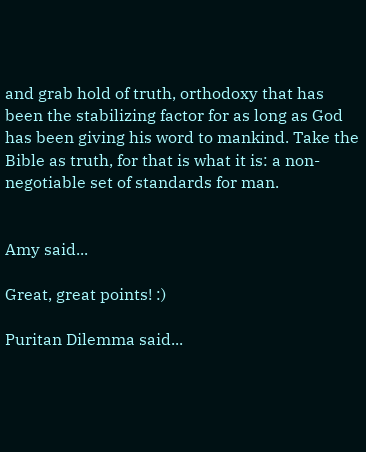and grab hold of truth, orthodoxy that has been the stabilizing factor for as long as God has been giving his word to mankind. Take the Bible as truth, for that is what it is: a non-negotiable set of standards for man.


Amy said...

Great, great points! :)

Puritan Dilemma said...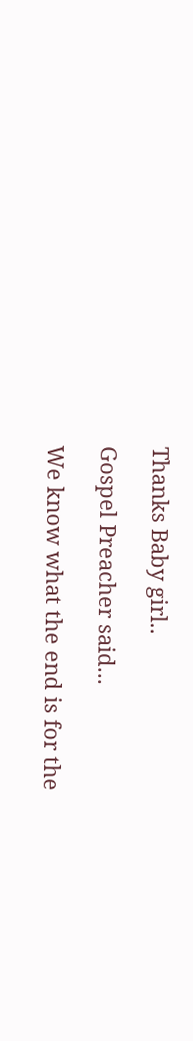Thanks Baby girl..

Gospel Preacher said...

We know what the end is for the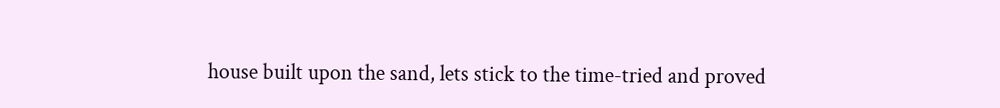house built upon the sand, lets stick to the time-tried and proved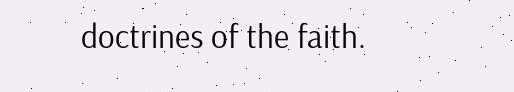doctrines of the faith.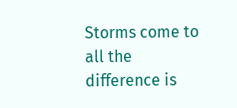Storms come to all the difference is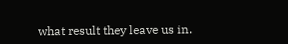what result they leave us in.